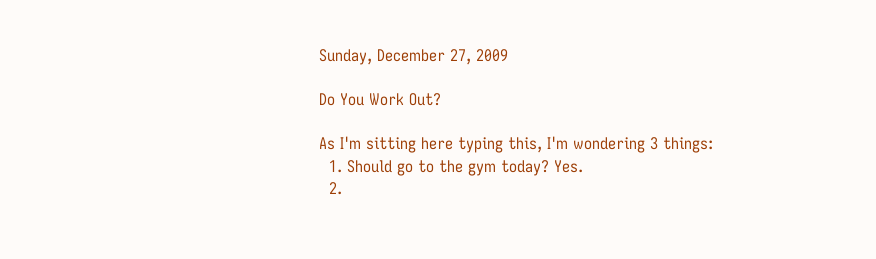Sunday, December 27, 2009

Do You Work Out?

As I'm sitting here typing this, I'm wondering 3 things:
  1. Should go to the gym today? Yes.
  2.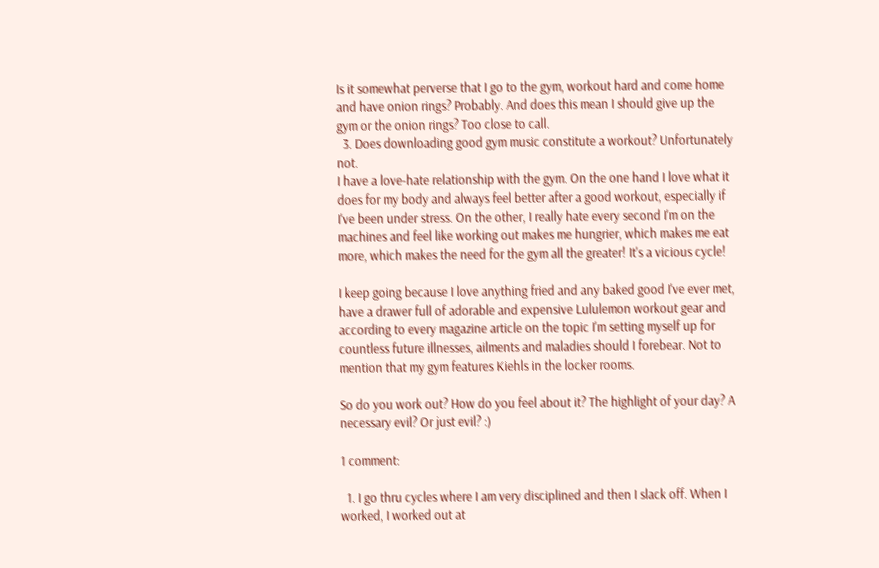Is it somewhat perverse that I go to the gym, workout hard and come home and have onion rings? Probably. And does this mean I should give up the gym or the onion rings? Too close to call.
  3. Does downloading good gym music constitute a workout? Unfortunately not.
I have a love-hate relationship with the gym. On the one hand I love what it does for my body and always feel better after a good workout, especially if I've been under stress. On the other, I really hate every second I'm on the machines and feel like working out makes me hungrier, which makes me eat more, which makes the need for the gym all the greater! It's a vicious cycle!

I keep going because I love anything fried and any baked good I've ever met, have a drawer full of adorable and expensive Lululemon workout gear and according to every magazine article on the topic I'm setting myself up for countless future illnesses, ailments and maladies should I forebear. Not to mention that my gym features Kiehls in the locker rooms.

So do you work out? How do you feel about it? The highlight of your day? A necessary evil? Or just evil? :)

1 comment:

  1. I go thru cycles where I am very disciplined and then I slack off. When I worked, I worked out at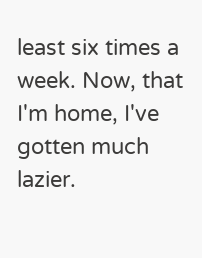least six times a week. Now, that I'm home, I've gotten much lazier.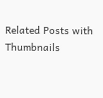Related Posts with Thumbnails